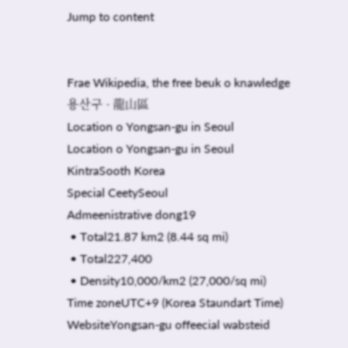Jump to content


Frae Wikipedia, the free beuk o knawledge
용산구 · 龍山區
Location o Yongsan-gu in Seoul
Location o Yongsan-gu in Seoul
KintraSooth Korea
Special CeetySeoul
Admeenistrative dong19
 • Total21.87 km2 (8.44 sq mi)
 • Total227,400
 • Density10,000/km2 (27,000/sq mi)
Time zoneUTC+9 (Korea Staundart Time)
WebsiteYongsan-gu offeecial wabsteid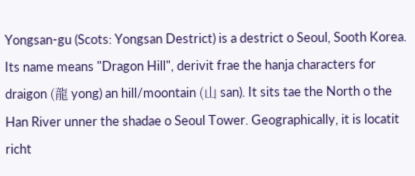Yongsan-gu (Scots: Yongsan Destrict) is a destrict o Seoul, Sooth Korea. Its name means "Dragon Hill", derivit frae the hanja characters for draigon (龍 yong) an hill/moontain (山 san). It sits tae the North o the Han River unner the shadae o Seoul Tower. Geographically, it is locatit richt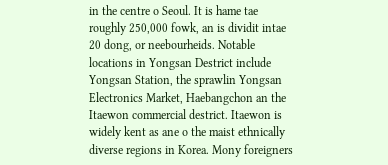in the centre o Seoul. It is hame tae roughly 250,000 fowk, an is dividit intae 20 dong, or neebourheids. Notable locations in Yongsan Destrict include Yongsan Station, the sprawlin Yongsan Electronics Market, Haebangchon an the Itaewon commercial destrict. Itaewon is widely kent as ane o the maist ethnically diverse regions in Korea. Mony foreigners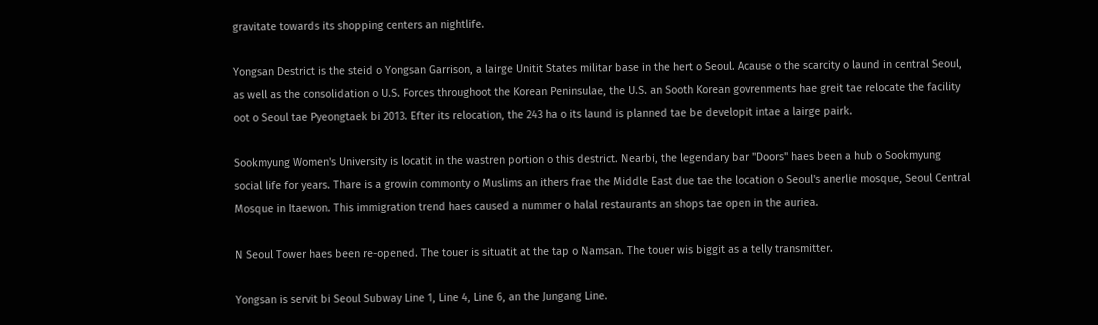gravitate towards its shopping centers an nightlife.

Yongsan Destrict is the steid o Yongsan Garrison, a lairge Unitit States militar base in the hert o Seoul. Acause o the scarcity o laund in central Seoul, as well as the consolidation o U.S. Forces throughoot the Korean Peninsulae, the U.S. an Sooth Korean govrenments hae greit tae relocate the facility oot o Seoul tae Pyeongtaek bi 2013. Efter its relocation, the 243 ha o its laund is planned tae be developit intae a lairge pairk.

Sookmyung Women's University is locatit in the wastren portion o this destrict. Nearbi, the legendary bar "Doors" haes been a hub o Sookmyung social life for years. Thare is a growin commonty o Muslims an ithers frae the Middle East due tae the location o Seoul's anerlie mosque, Seoul Central Mosque in Itaewon. This immigration trend haes caused a nummer o halal restaurants an shops tae open in the auriea.

N Seoul Tower haes been re-opened. The touer is situatit at the tap o Namsan. The touer wis biggit as a telly transmitter.

Yongsan is servit bi Seoul Subway Line 1, Line 4, Line 6, an the Jungang Line.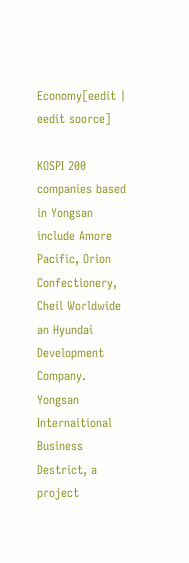Economy[eedit | eedit soorce]

KOSPI 200 companies based in Yongsan include Amore Pacific, Orion Confectionery, Cheil Worldwide an Hyundai Development Company. Yongsan Internaitional Business Destrict, a project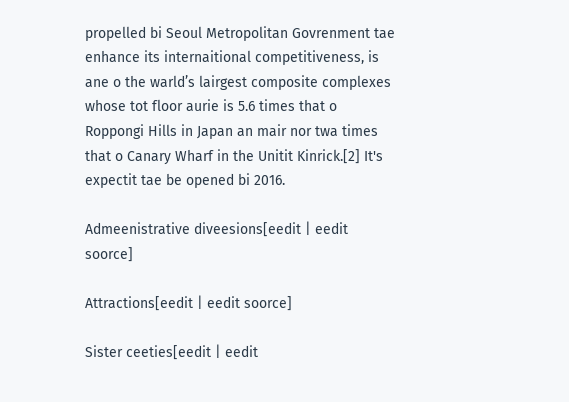propelled bi Seoul Metropolitan Govrenment tae enhance its internaitional competitiveness, is ane o the warld’s lairgest composite complexes whose tot floor aurie is 5.6 times that o Roppongi Hills in Japan an mair nor twa times that o Canary Wharf in the Unitit Kinrick.[2] It's expectit tae be opened bi 2016.

Admeenistrative diveesions[eedit | eedit soorce]

Attractions[eedit | eedit soorce]

Sister ceeties[eedit | eedit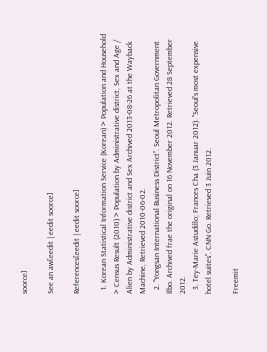soorce]

See an aw[eedit | eedit soorce]

References[eedit | eedit soorce]

  1. Korean Statistical Information Service (Korean) > Population and Household > Census Result (2010) > Population by Administrative district, Sex and Age / Alien by Administrative district and Sex Archived 2013-08-26 at the Wayback Machine, Retrieved 2010-06-02.
  2. "Yongsan International Business District". Seoul Metropolitan Government Ilbo. Archived frae the original on 16 November 2012. Retrieved 28 September 2012.
  3. Tey-Marie Astudillo; Frances Cha (3 Januar 2012). "Seoul's most expensive hotel suites". CNN Go. Retrieved 3 Juin 2012.

Freemit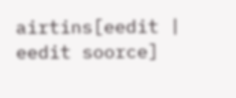airtins[eedit | eedit soorce]